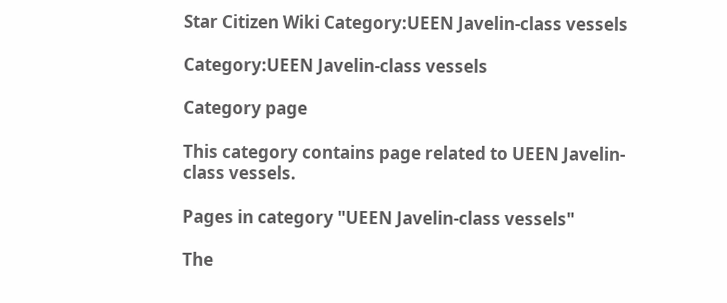Star Citizen Wiki Category:UEEN Javelin-class vessels

Category:UEEN Javelin-class vessels

Category page

This category contains page related to UEEN Javelin-class vessels.

Pages in category "UEEN Javelin-class vessels"

The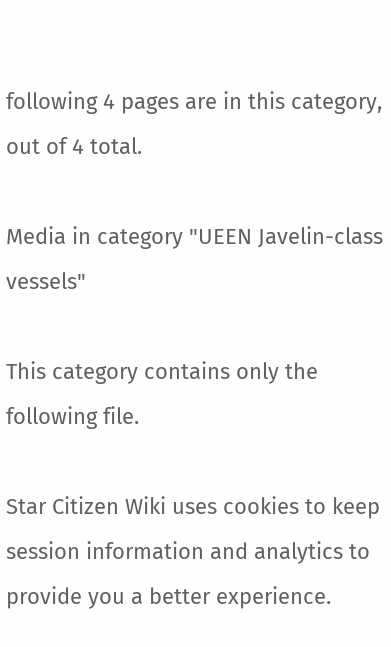following 4 pages are in this category, out of 4 total.

Media in category "UEEN Javelin-class vessels"

This category contains only the following file.

Star Citizen Wiki uses cookies to keep session information and analytics to provide you a better experience.